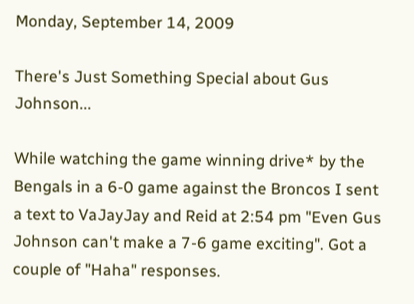Monday, September 14, 2009

There's Just Something Special about Gus Johnson...

While watching the game winning drive* by the Bengals in a 6-0 game against the Broncos I sent a text to VaJayJay and Reid at 2:54 pm "Even Gus Johnson can't make a 7-6 game exciting". Got a couple of "Haha" responses.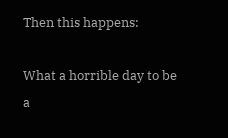Then this happens:

What a horrible day to be a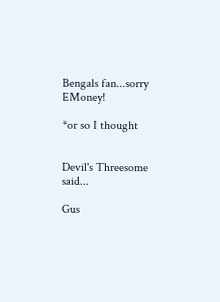Bengals fan...sorry EMoney!

*or so I thought


Devil's Threesome said...

Gus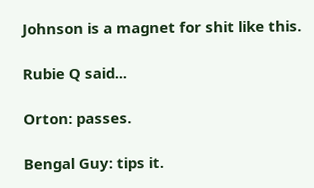Johnson is a magnet for shit like this.

Rubie Q said...

Orton: passes.

Bengal Guy: tips it.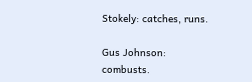Stokely: catches, runs.

Gus Johnson: combusts.